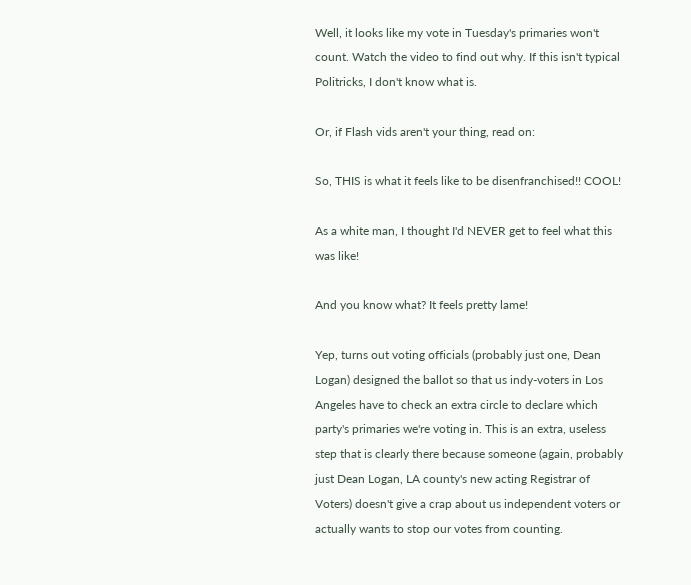Well, it looks like my vote in Tuesday's primaries won't count. Watch the video to find out why. If this isn't typical Politricks, I don't know what is.

Or, if Flash vids aren't your thing, read on:

So, THIS is what it feels like to be disenfranchised!! COOL!

As a white man, I thought I'd NEVER get to feel what this was like!

And you know what? It feels pretty lame!

Yep, turns out voting officials (probably just one, Dean Logan) designed the ballot so that us indy-voters in Los Angeles have to check an extra circle to declare which party's primaries we're voting in. This is an extra, useless step that is clearly there because someone (again, probably just Dean Logan, LA county's new acting Registrar of Voters) doesn't give a crap about us independent voters or actually wants to stop our votes from counting.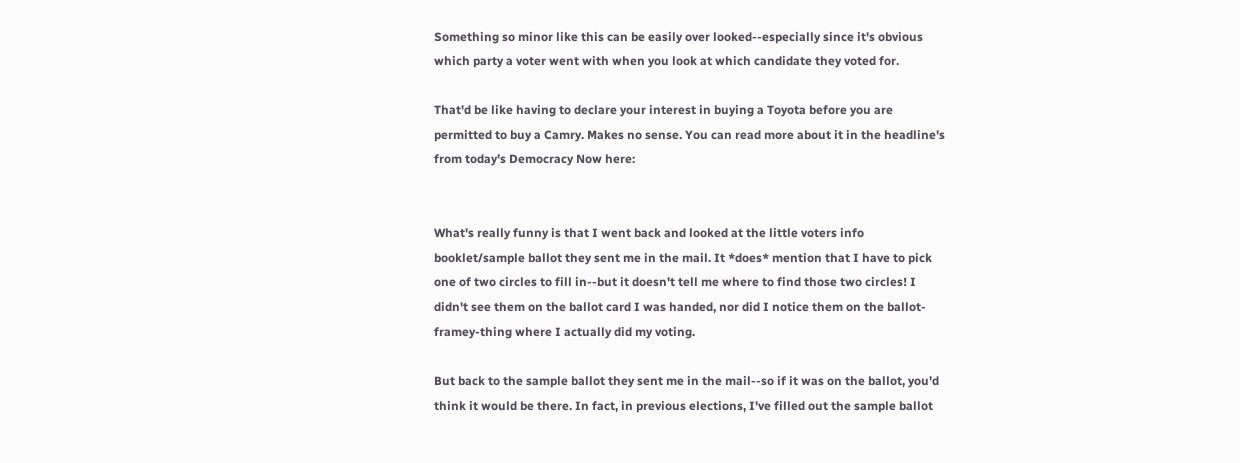Something so minor like this can be easily over looked--especially since it's obvious which party a voter went with when you look at which candidate they voted for.

That'd be like having to declare your interest in buying a Toyota before you are permitted to buy a Camry. Makes no sense. You can read more about it in the headline's from today's Democracy Now here:


What's really funny is that I went back and looked at the little voters info booklet/sample ballot they sent me in the mail. It *does* mention that I have to pick one of two circles to fill in--but it doesn't tell me where to find those two circles! I didn't see them on the ballot card I was handed, nor did I notice them on the ballot-framey-thing where I actually did my voting.

But back to the sample ballot they sent me in the mail--so if it was on the ballot, you'd think it would be there. In fact, in previous elections, I've filled out the sample ballot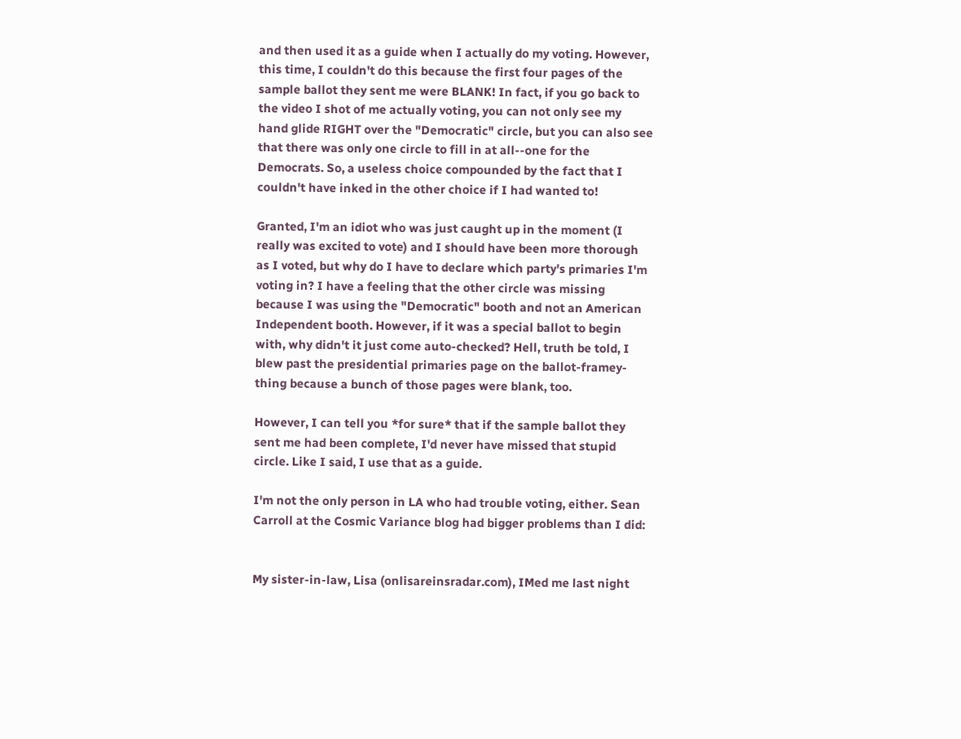and then used it as a guide when I actually do my voting. However, this time, I couldn't do this because the first four pages of the sample ballot they sent me were BLANK! In fact, if you go back to the video I shot of me actually voting, you can not only see my hand glide RIGHT over the "Democratic" circle, but you can also see that there was only one circle to fill in at all--one for the Democrats. So, a useless choice compounded by the fact that I couldn't have inked in the other choice if I had wanted to!

Granted, I'm an idiot who was just caught up in the moment (I really was excited to vote) and I should have been more thorough as I voted, but why do I have to declare which party's primaries I'm voting in? I have a feeling that the other circle was missing because I was using the "Democratic" booth and not an American Independent booth. However, if it was a special ballot to begin with, why didn't it just come auto-checked? Hell, truth be told, I blew past the presidential primaries page on the ballot-framey-thing because a bunch of those pages were blank, too.

However, I can tell you *for sure* that if the sample ballot they sent me had been complete, I'd never have missed that stupid circle. Like I said, I use that as a guide.

I'm not the only person in LA who had trouble voting, either. Sean Carroll at the Cosmic Variance blog had bigger problems than I did:


My sister-in-law, Lisa (onlisareinsradar.com), IMed me last night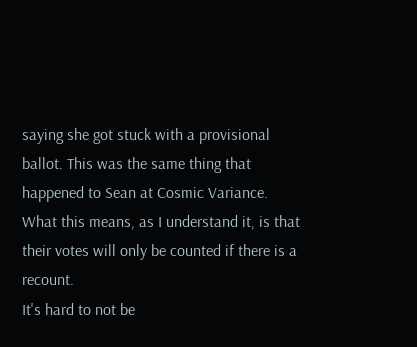saying she got stuck with a provisional ballot. This was the same thing that happened to Sean at Cosmic Variance. What this means, as I understand it, is that their votes will only be counted if there is a recount.
It's hard to not be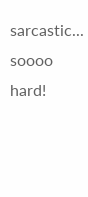sarcastic... soooo hard!